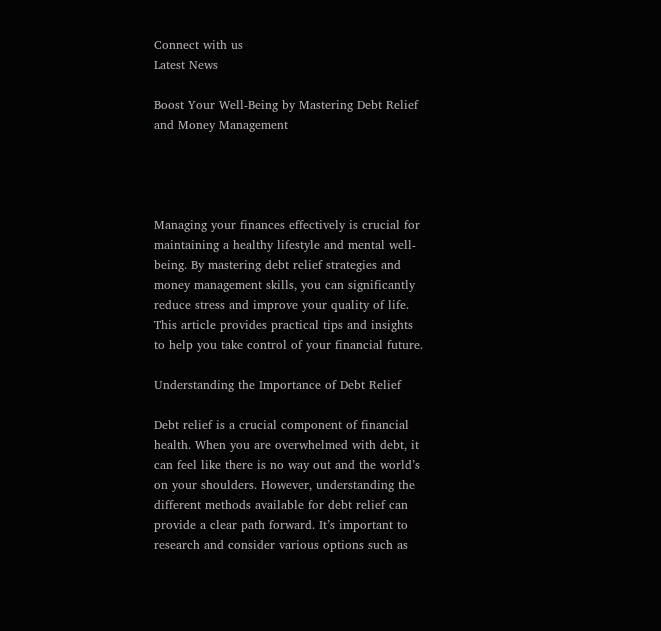Connect with us
Latest News

Boost Your Well-Being by Mastering Debt Relief and Money Management




Managing your finances effectively is crucial for maintaining a healthy lifestyle and mental well-being. By mastering debt relief strategies and money management skills, you can significantly reduce stress and improve your quality of life. This article provides practical tips and insights to help you take control of your financial future.

Understanding the Importance of Debt Relief

Debt relief is a crucial component of financial health. When you are overwhelmed with debt, it can feel like there is no way out and the world’s on your shoulders. However, understanding the different methods available for debt relief can provide a clear path forward. It’s important to research and consider various options such as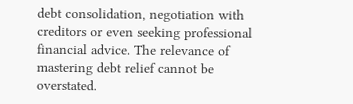debt consolidation, negotiation with creditors or even seeking professional financial advice. The relevance of mastering debt relief cannot be overstated.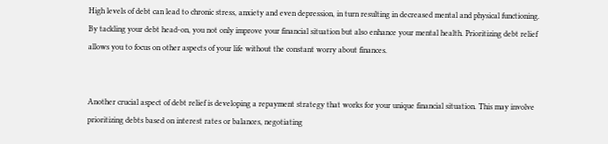High levels of debt can lead to chronic stress, anxiety and even depression, in turn resulting in decreased mental and physical functioning. By tackling your debt head-on, you not only improve your financial situation but also enhance your mental health. Prioritizing debt relief allows you to focus on other aspects of your life without the constant worry about finances.


Another crucial aspect of debt relief is developing a repayment strategy that works for your unique financial situation. This may involve prioritizing debts based on interest rates or balances, negotiating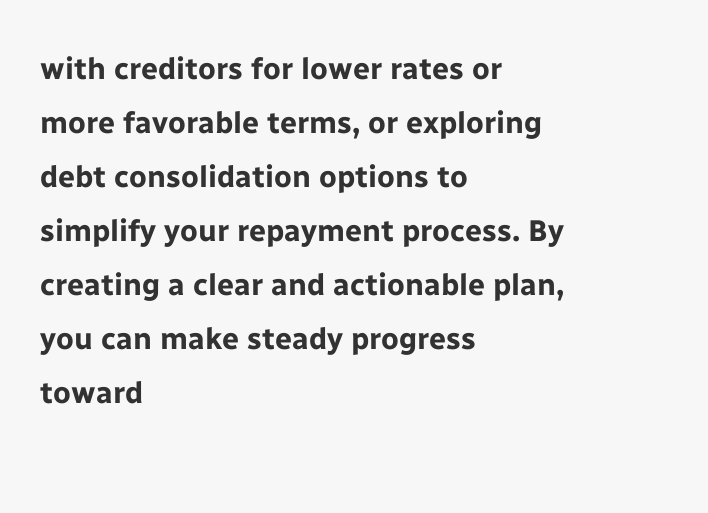with creditors for lower rates or more favorable terms, or exploring debt consolidation options to simplify your repayment process. By creating a clear and actionable plan, you can make steady progress toward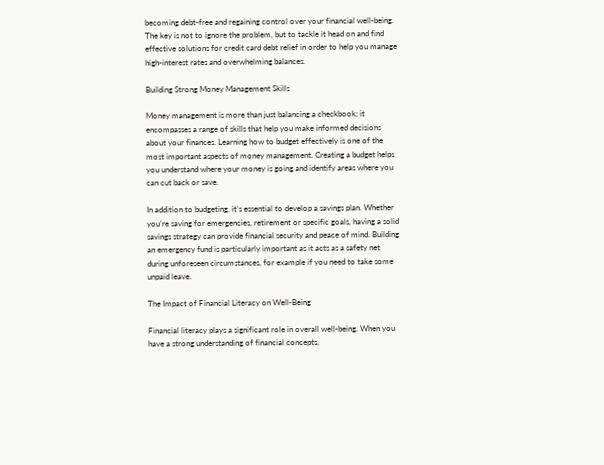becoming debt-free and regaining control over your financial well-being. The key is not to ignore the problem, but to tackle it head on and find effective solutions for credit card debt relief in order to help you manage high-interest rates and overwhelming balances.

Building Strong Money Management Skills

Money management is more than just balancing a checkbook; it encompasses a range of skills that help you make informed decisions about your finances. Learning how to budget effectively is one of the most important aspects of money management. Creating a budget helps you understand where your money is going and identify areas where you can cut back or save.

In addition to budgeting, it’s essential to develop a savings plan. Whether you’re saving for emergencies, retirement or specific goals, having a solid savings strategy can provide financial security and peace of mind. Building an emergency fund is particularly important as it acts as a safety net during unforeseen circumstances, for example if you need to take some unpaid leave.

The Impact of Financial Literacy on Well-Being

Financial literacy plays a significant role in overall well-being. When you have a strong understanding of financial concepts,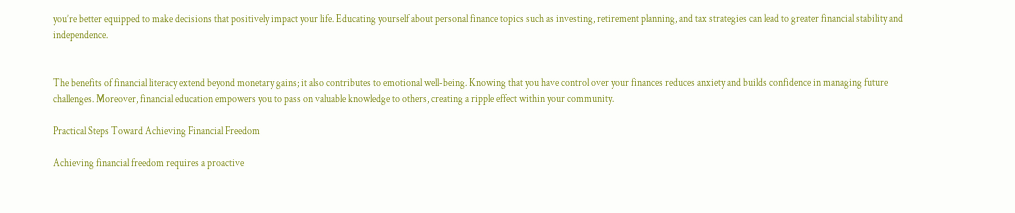you’re better equipped to make decisions that positively impact your life. Educating yourself about personal finance topics such as investing, retirement planning, and tax strategies can lead to greater financial stability and independence.


The benefits of financial literacy extend beyond monetary gains; it also contributes to emotional well-being. Knowing that you have control over your finances reduces anxiety and builds confidence in managing future challenges. Moreover, financial education empowers you to pass on valuable knowledge to others, creating a ripple effect within your community.

Practical Steps Toward Achieving Financial Freedom

Achieving financial freedom requires a proactive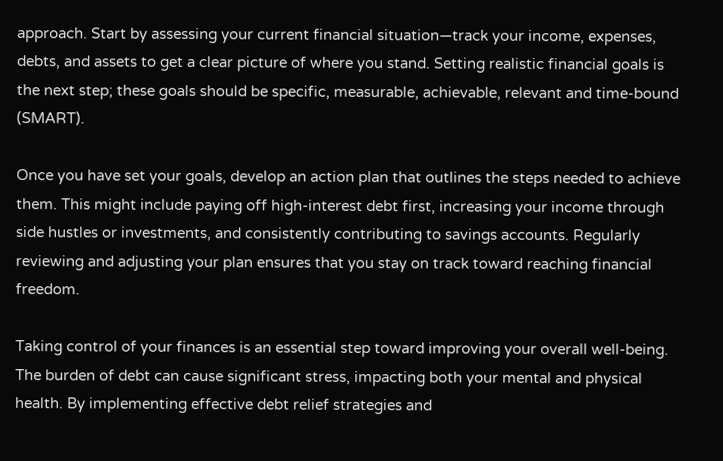approach. Start by assessing your current financial situation—track your income, expenses, debts, and assets to get a clear picture of where you stand. Setting realistic financial goals is the next step; these goals should be specific, measurable, achievable, relevant and time-bound (SMART).

Once you have set your goals, develop an action plan that outlines the steps needed to achieve them. This might include paying off high-interest debt first, increasing your income through side hustles or investments, and consistently contributing to savings accounts. Regularly reviewing and adjusting your plan ensures that you stay on track toward reaching financial freedom.

Taking control of your finances is an essential step toward improving your overall well-being. The burden of debt can cause significant stress, impacting both your mental and physical health. By implementing effective debt relief strategies and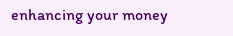enhancing your money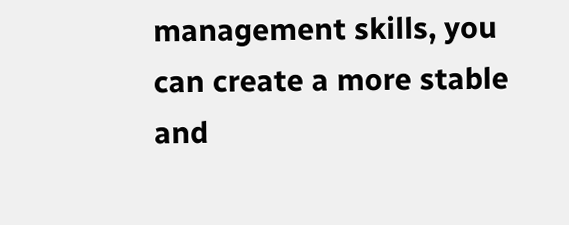management skills, you can create a more stable and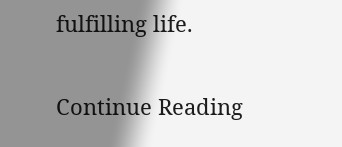fulfilling life.

Continue Reading